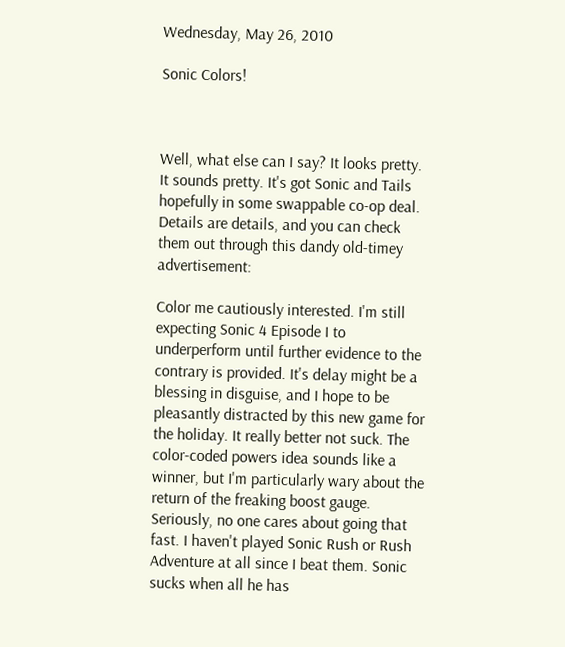Wednesday, May 26, 2010

Sonic Colors!



Well, what else can I say? It looks pretty. It sounds pretty. It's got Sonic and Tails hopefully in some swappable co-op deal. Details are details, and you can check them out through this dandy old-timey advertisement:

Color me cautiously interested. I'm still expecting Sonic 4 Episode I to underperform until further evidence to the contrary is provided. It's delay might be a blessing in disguise, and I hope to be pleasantly distracted by this new game for the holiday. It really better not suck. The color-coded powers idea sounds like a winner, but I'm particularly wary about the return of the freaking boost gauge. Seriously, no one cares about going that fast. I haven't played Sonic Rush or Rush Adventure at all since I beat them. Sonic sucks when all he has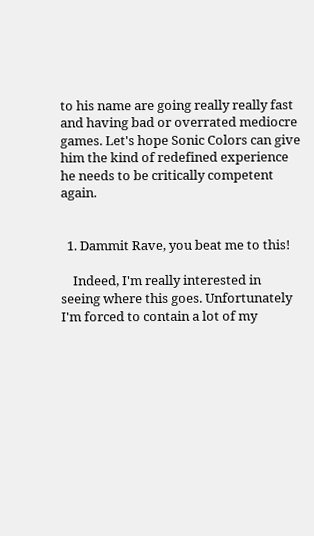to his name are going really really fast and having bad or overrated mediocre games. Let's hope Sonic Colors can give him the kind of redefined experience he needs to be critically competent again.


  1. Dammit Rave, you beat me to this!

    Indeed, I'm really interested in seeing where this goes. Unfortunately I'm forced to contain a lot of my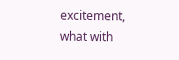excitement, what with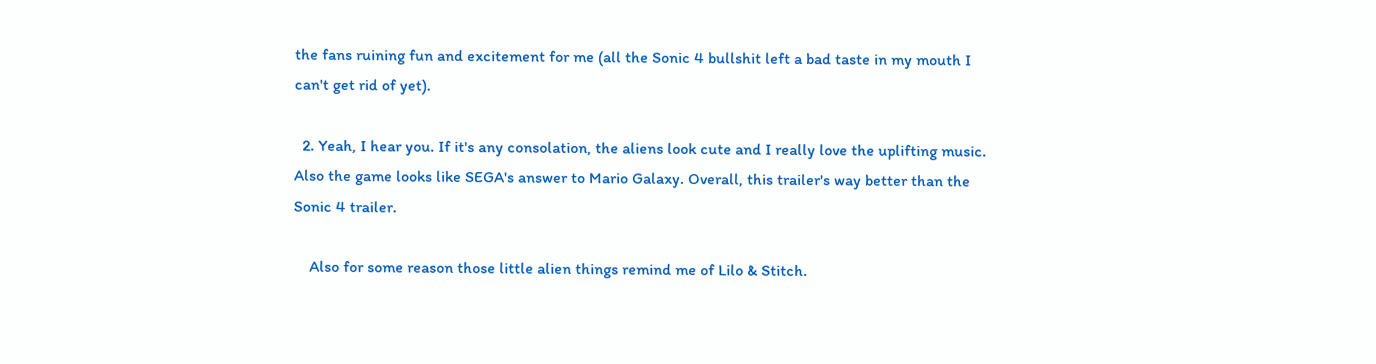the fans ruining fun and excitement for me (all the Sonic 4 bullshit left a bad taste in my mouth I can't get rid of yet).

  2. Yeah, I hear you. If it's any consolation, the aliens look cute and I really love the uplifting music. Also the game looks like SEGA's answer to Mario Galaxy. Overall, this trailer's way better than the Sonic 4 trailer.

    Also for some reason those little alien things remind me of Lilo & Stitch.